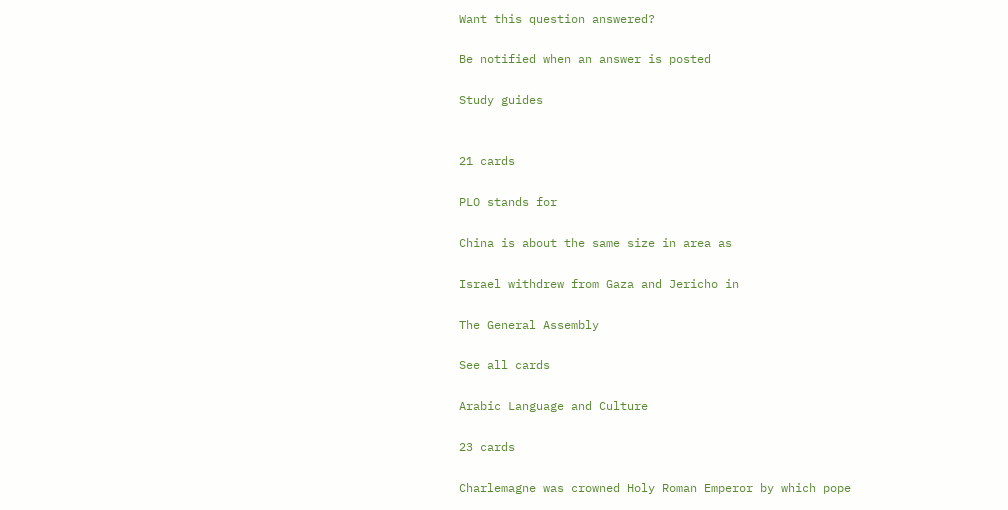Want this question answered?

Be notified when an answer is posted

Study guides


21 cards

PLO stands for

China is about the same size in area as

Israel withdrew from Gaza and Jericho in

The General Assembly

See all cards

Arabic Language and Culture

23 cards

Charlemagne was crowned Holy Roman Emperor by which pope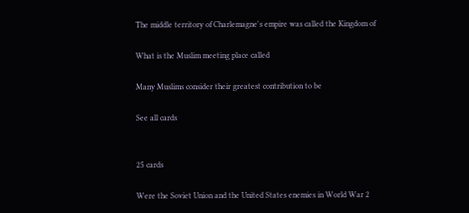The middle territory of Charlemagne's empire was called the Kingdom of

What is the Muslim meeting place called

Many Muslims consider their greatest contribution to be

See all cards


25 cards

Were the Soviet Union and the United States enemies in World War 2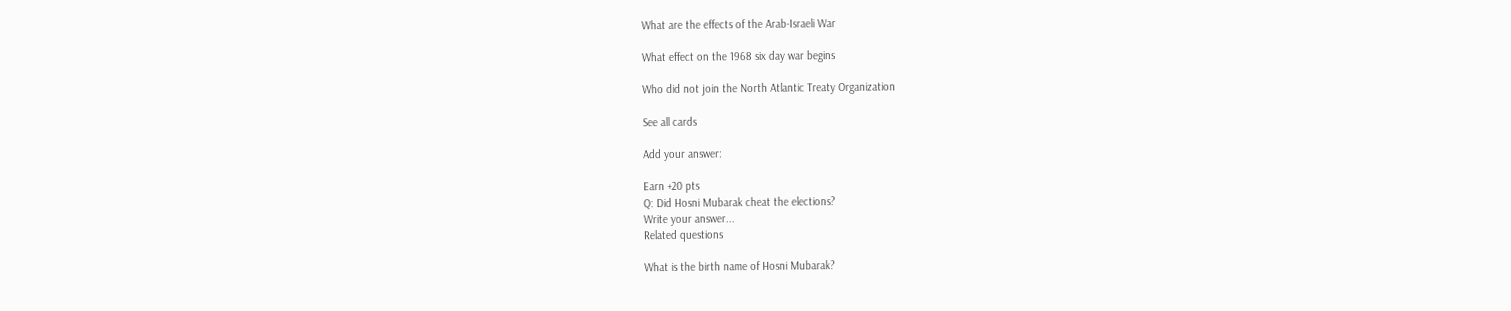What are the effects of the Arab-Israeli War

What effect on the 1968 six day war begins

Who did not join the North Atlantic Treaty Organization

See all cards

Add your answer:

Earn +20 pts
Q: Did Hosni Mubarak cheat the elections?
Write your answer...
Related questions

What is the birth name of Hosni Mubarak?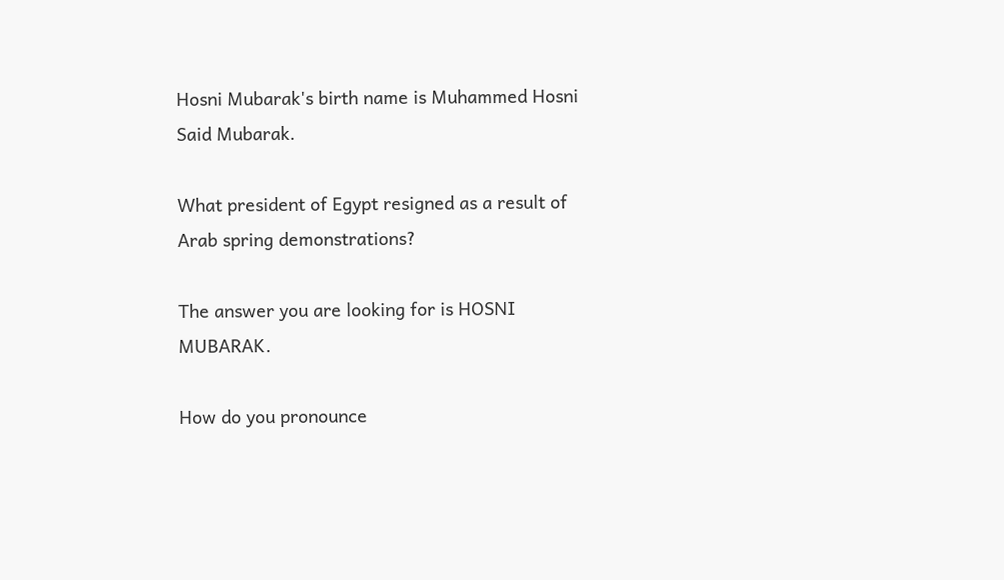Hosni Mubarak's birth name is Muhammed Hosni Said Mubarak.

What president of Egypt resigned as a result of Arab spring demonstrations?

The answer you are looking for is HOSNI MUBARAK.

How do you pronounce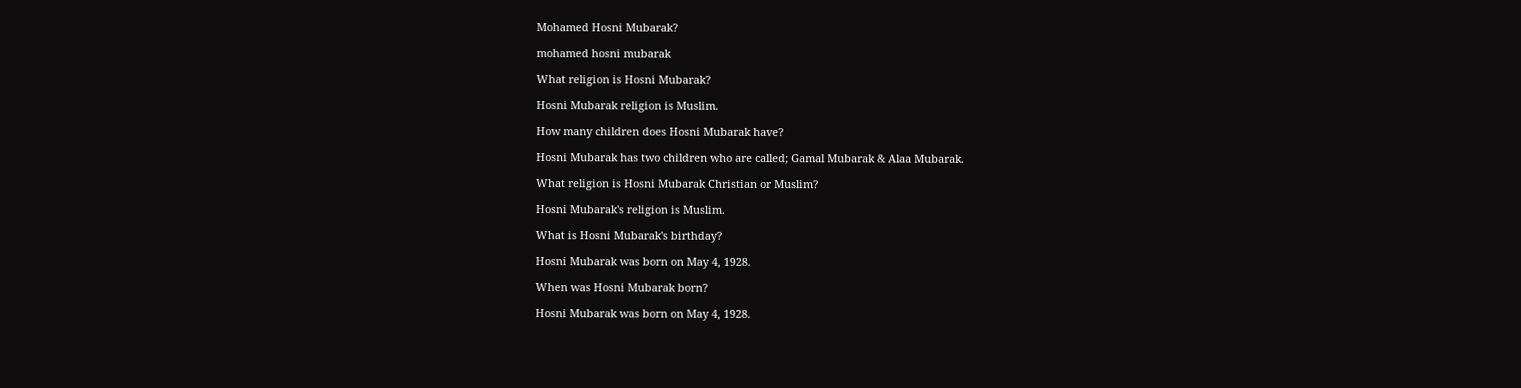Mohamed Hosni Mubarak?

mohamed hosni mubarak

What religion is Hosni Mubarak?

Hosni Mubarak religion is Muslim.

How many children does Hosni Mubarak have?

Hosni Mubarak has two children who are called; Gamal Mubarak & Alaa Mubarak.

What religion is Hosni Mubarak Christian or Muslim?

Hosni Mubarak's religion is Muslim.

What is Hosni Mubarak's birthday?

Hosni Mubarak was born on May 4, 1928.

When was Hosni Mubarak born?

Hosni Mubarak was born on May 4, 1928.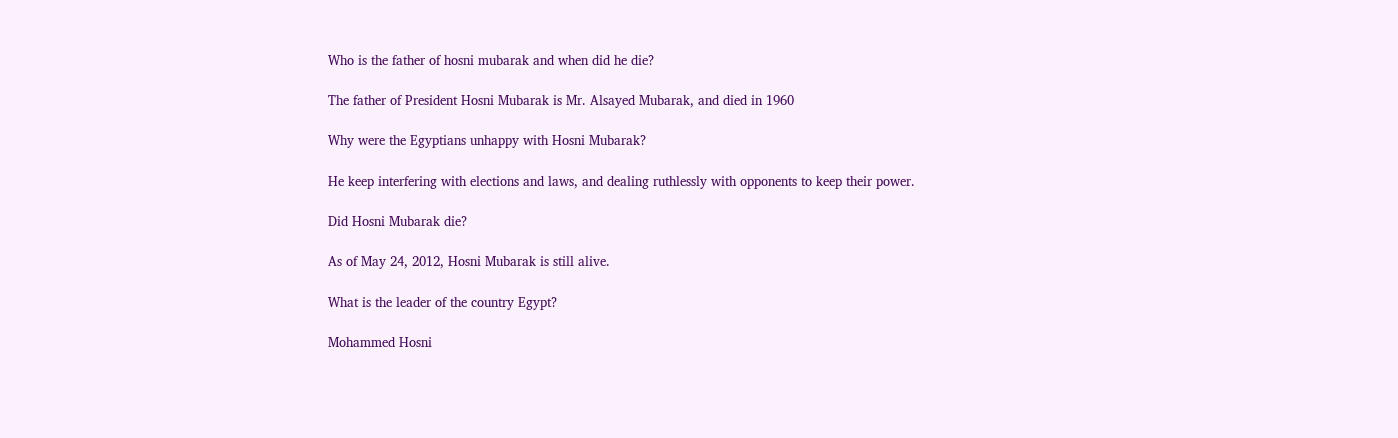Who is the father of hosni mubarak and when did he die?

The father of President Hosni Mubarak is Mr. Alsayed Mubarak, and died in 1960

Why were the Egyptians unhappy with Hosni Mubarak?

He keep interfering with elections and laws, and dealing ruthlessly with opponents to keep their power.

Did Hosni Mubarak die?

As of May 24, 2012, Hosni Mubarak is still alive.

What is the leader of the country Egypt?

Mohammed Hosni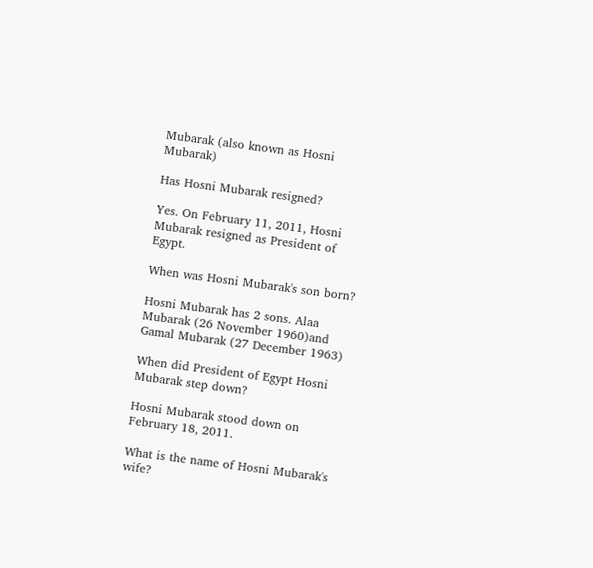Mubarak (also known as Hosni Mubarak)

Has Hosni Mubarak resigned?

Yes. On February 11, 2011, Hosni Mubarak resigned as President of Egypt.

When was Hosni Mubarak's son born?

Hosni Mubarak has 2 sons. Alaa Mubarak (26 November 1960)and Gamal Mubarak (27 December 1963)

When did President of Egypt Hosni Mubarak step down?

Hosni Mubarak stood down on February 18, 2011.

What is the name of Hosni Mubarak's wife?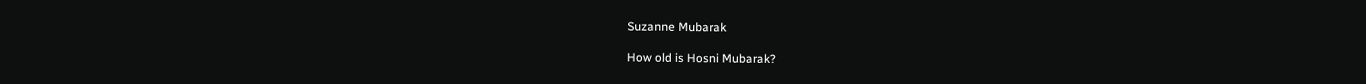Suzanne Mubarak

How old is Hosni Mubarak?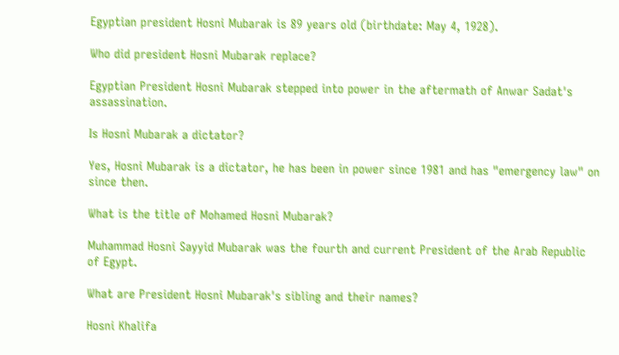Egyptian president Hosni Mubarak is 89 years old (birthdate: May 4, 1928).

Who did president Hosni Mubarak replace?

Egyptian President Hosni Mubarak stepped into power in the aftermath of Anwar Sadat's assassination.

Is Hosni Mubarak a dictator?

Yes, Hosni Mubarak is a dictator, he has been in power since 1981 and has "emergency law" on since then.

What is the title of Mohamed Hosni Mubarak?

Muhammad Hosni Sayyid Mubarak was the fourth and current President of the Arab Republic of Egypt.

What are President Hosni Mubarak's sibling and their names?

Hosni Khalifa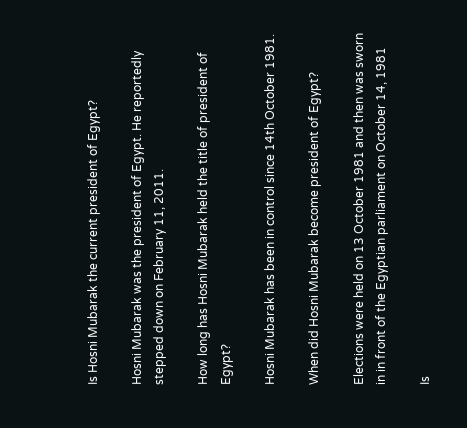Is Hosni Mubarak the current president of Egypt?

Hosni Mubarak was the president of Egypt. He reportedly stepped down on February 11, 2011.

How long has Hosni Mubarak held the title of president of Egypt?

Hosni Mubarak has been in control since 14th October 1981.

When did Hosni Mubarak become president of Egypt?

Elections were held on 13 October 1981 and then was sworn in in front of the Egyptian parliament on October 14, 1981

Is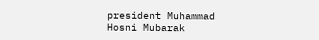president Muhammad Hosni Mubarak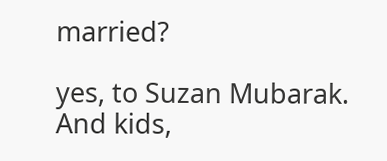married?

yes, to Suzan Mubarak. And kids,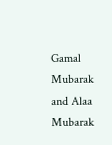Gamal Mubarak and Alaa Mubarak